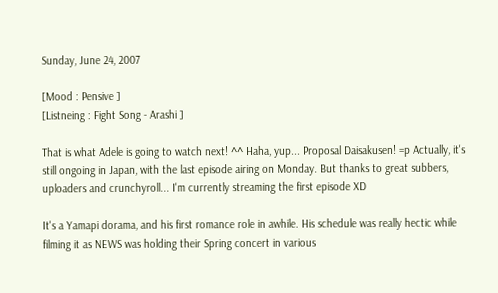Sunday, June 24, 2007

[Mood : Pensive ]
[Listneing : Fight Song - Arashi ]

That is what Adele is going to watch next! ^^ Haha, yup... Proposal Daisakusen! =p Actually, it's still ongoing in Japan, with the last episode airing on Monday. But thanks to great subbers, uploaders and crunchyroll... I'm currently streaming the first episode XD

It's a Yamapi dorama, and his first romance role in awhile. His schedule was really hectic while filming it as NEWS was holding their Spring concert in various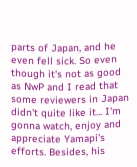parts of Japan, and he even fell sick. So even though it's not as good as NwP and I read that some reviewers in Japan didn't quite like it... I'm gonna watch, enjoy and appreciate Yamapi's efforts. Besides, his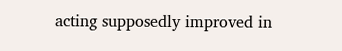acting supposedly improved in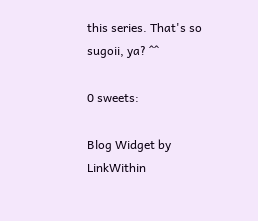this series. That's so sugoii, ya? ^^

0 sweets:

Blog Widget by LinkWithin